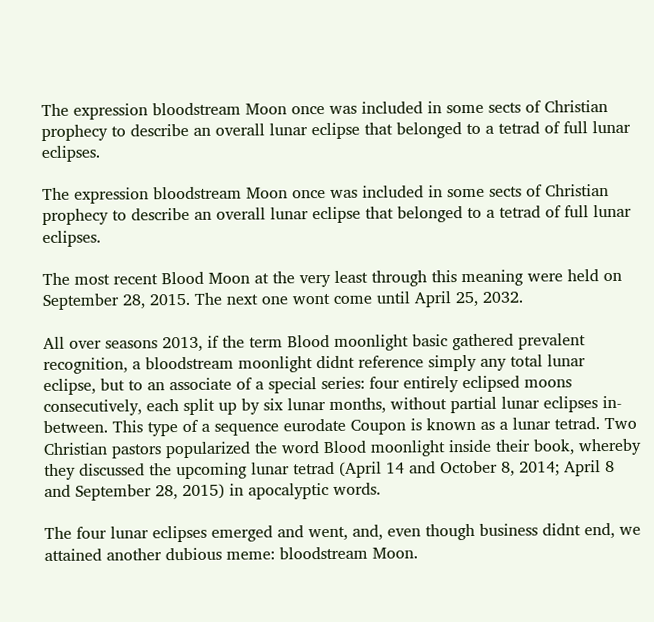The expression bloodstream Moon once was included in some sects of Christian prophecy to describe an overall lunar eclipse that belonged to a tetrad of full lunar eclipses.

The expression bloodstream Moon once was included in some sects of Christian prophecy to describe an overall lunar eclipse that belonged to a tetrad of full lunar eclipses.

The most recent Blood Moon at the very least through this meaning were held on September 28, 2015. The next one wont come until April 25, 2032.

All over seasons 2013, if the term Blood moonlight basic gathered prevalent recognition, a bloodstream moonlight didnt reference simply any total lunar eclipse, but to an associate of a special series: four entirely eclipsed moons consecutively, each split up by six lunar months, without partial lunar eclipses in-between. This type of a sequence eurodate Coupon is known as a lunar tetrad. Two Christian pastors popularized the word Blood moonlight inside their book, whereby they discussed the upcoming lunar tetrad (April 14 and October 8, 2014; April 8 and September 28, 2015) in apocalyptic words.

The four lunar eclipses emerged and went, and, even though business didnt end, we attained another dubious meme: bloodstream Moon.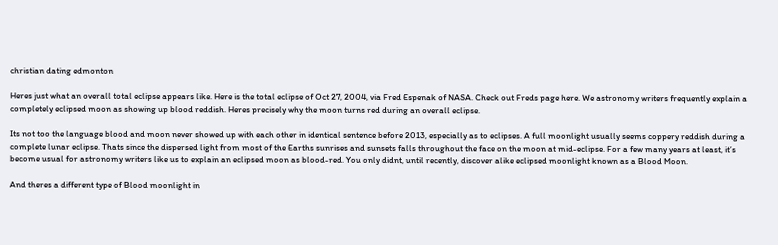christian dating edmonton

Heres just what an overall total eclipse appears like. Here is the total eclipse of Oct 27, 2004, via Fred Espenak of NASA. Check out Freds page here. We astronomy writers frequently explain a completely eclipsed moon as showing up blood reddish. Heres precisely why the moon turns red during an overall eclipse.

Its not too the language blood and moon never showed up with each other in identical sentence before 2013, especially as to eclipses. A full moonlight usually seems coppery reddish during a complete lunar eclipse. Thats since the dispersed light from most of the Earths sunrises and sunsets falls throughout the face on the moon at mid-eclipse. For a few many years at least, it’s become usual for astronomy writers like us to explain an eclipsed moon as blood-red. You only didnt, until recently, discover alike eclipsed moonlight known as a Blood Moon.

And theres a different type of Blood moonlight in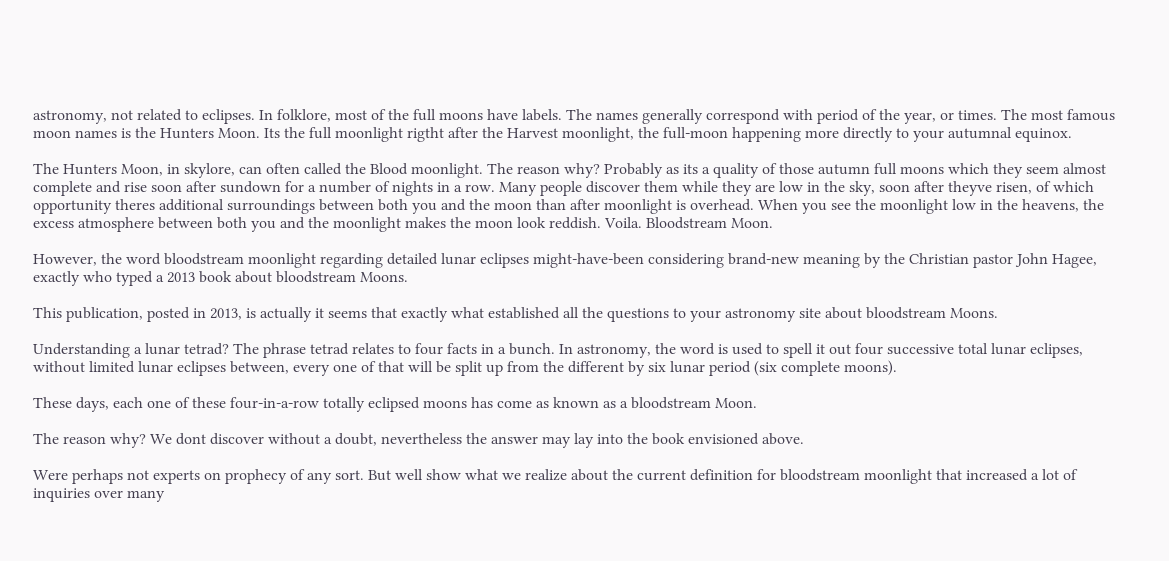astronomy, not related to eclipses. In folklore, most of the full moons have labels. The names generally correspond with period of the year, or times. The most famous moon names is the Hunters Moon. Its the full moonlight rigtht after the Harvest moonlight, the full-moon happening more directly to your autumnal equinox.

The Hunters Moon, in skylore, can often called the Blood moonlight. The reason why? Probably as its a quality of those autumn full moons which they seem almost complete and rise soon after sundown for a number of nights in a row. Many people discover them while they are low in the sky, soon after theyve risen, of which opportunity theres additional surroundings between both you and the moon than after moonlight is overhead. When you see the moonlight low in the heavens, the excess atmosphere between both you and the moonlight makes the moon look reddish. Voila. Bloodstream Moon.

However, the word bloodstream moonlight regarding detailed lunar eclipses might-have-been considering brand-new meaning by the Christian pastor John Hagee, exactly who typed a 2013 book about bloodstream Moons.

This publication, posted in 2013, is actually it seems that exactly what established all the questions to your astronomy site about bloodstream Moons.

Understanding a lunar tetrad? The phrase tetrad relates to four facts in a bunch. In astronomy, the word is used to spell it out four successive total lunar eclipses, without limited lunar eclipses between, every one of that will be split up from the different by six lunar period (six complete moons).

These days, each one of these four-in-a-row totally eclipsed moons has come as known as a bloodstream Moon.

The reason why? We dont discover without a doubt, nevertheless the answer may lay into the book envisioned above.

Were perhaps not experts on prophecy of any sort. But well show what we realize about the current definition for bloodstream moonlight that increased a lot of inquiries over many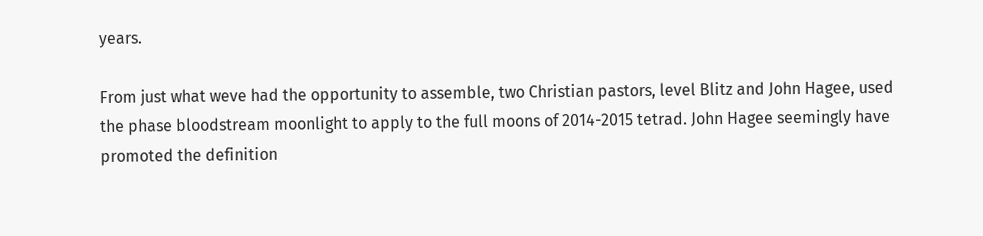years.

From just what weve had the opportunity to assemble, two Christian pastors, level Blitz and John Hagee, used the phase bloodstream moonlight to apply to the full moons of 2014-2015 tetrad. John Hagee seemingly have promoted the definition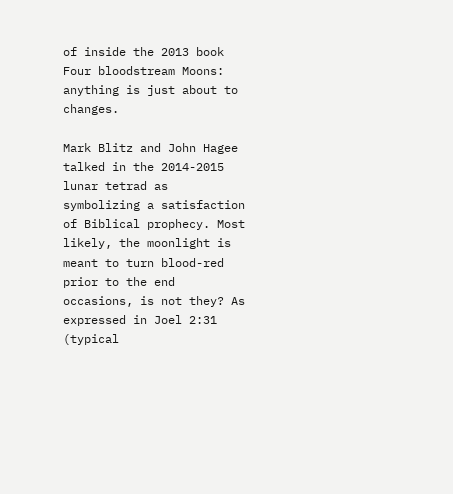of inside the 2013 book Four bloodstream Moons: anything is just about to changes.

Mark Blitz and John Hagee talked in the 2014-2015 lunar tetrad as symbolizing a satisfaction of Biblical prophecy. Most likely, the moonlight is meant to turn blood-red prior to the end occasions, is not they? As expressed in Joel 2:31 (typical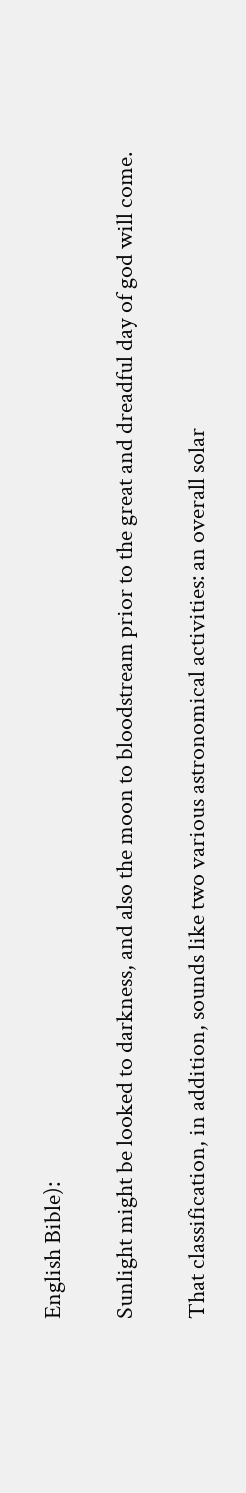English Bible):

Sunlight might be looked to darkness, and also the moon to bloodstream prior to the great and dreadful day of god will come.

That classification, in addition, sounds like two various astronomical activities: an overall solar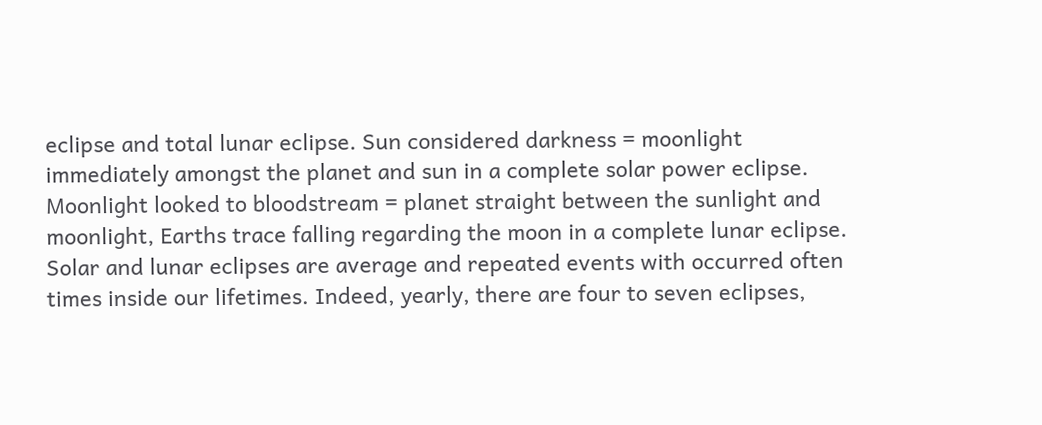eclipse and total lunar eclipse. Sun considered darkness = moonlight immediately amongst the planet and sun in a complete solar power eclipse. Moonlight looked to bloodstream = planet straight between the sunlight and moonlight, Earths trace falling regarding the moon in a complete lunar eclipse. Solar and lunar eclipses are average and repeated events with occurred often times inside our lifetimes. Indeed, yearly, there are four to seven eclipses,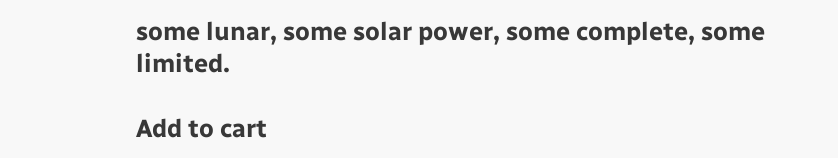some lunar, some solar power, some complete, some limited.

Add to cart